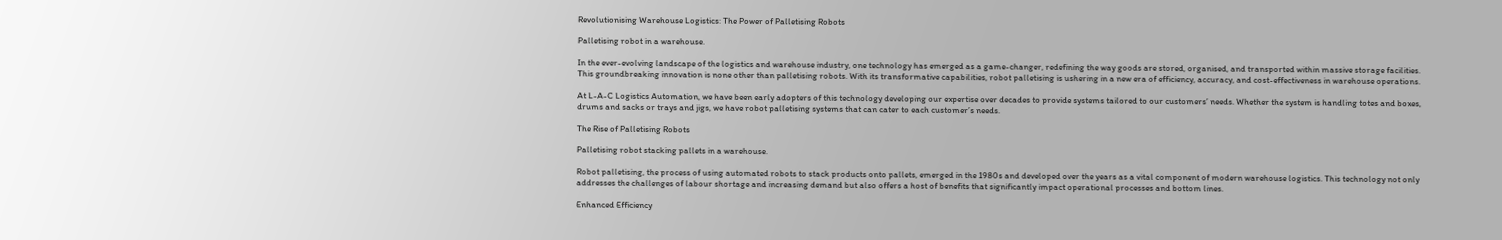Revolutionising Warehouse Logistics: The Power of Palletising Robots

Palletising robot in a warehouse.

In the ever-evolving landscape of the logistics and warehouse industry, one technology has emerged as a game-changer, redefining the way goods are stored, organised, and transported within massive storage facilities. This groundbreaking innovation is none other than palletising robots. With its transformative capabilities, robot palletising is ushering in a new era of efficiency, accuracy, and cost-effectiveness in warehouse operations.

At L-A-C Logistics Automation, we have been early adopters of this technology developing our expertise over decades to provide systems tailored to our customers’ needs. Whether the system is handling totes and boxes, drums and sacks or trays and jigs, we have robot palletising systems that can cater to each customer’s needs.

The Rise of Palletising Robots

Palletising robot stacking pallets in a warehouse.

Robot palletising, the process of using automated robots to stack products onto pallets, emerged in the 1980s and developed over the years as a vital component of modern warehouse logistics. This technology not only addresses the challenges of labour shortage and increasing demand but also offers a host of benefits that significantly impact operational processes and bottom lines.

Enhanced Efficiency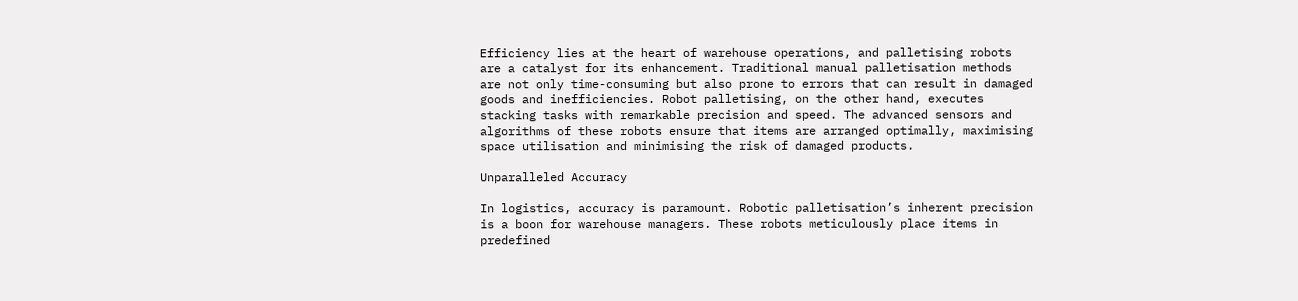Efficiency lies at the heart of warehouse operations, and palletising robots are a catalyst for its enhancement. Traditional manual palletisation methods are not only time-consuming but also prone to errors that can result in damaged goods and inefficiencies. Robot palletising, on the other hand, executes stacking tasks with remarkable precision and speed. The advanced sensors and algorithms of these robots ensure that items are arranged optimally, maximising space utilisation and minimising the risk of damaged products.

Unparalleled Accuracy

In logistics, accuracy is paramount. Robotic palletisation’s inherent precision is a boon for warehouse managers. These robots meticulously place items in predefined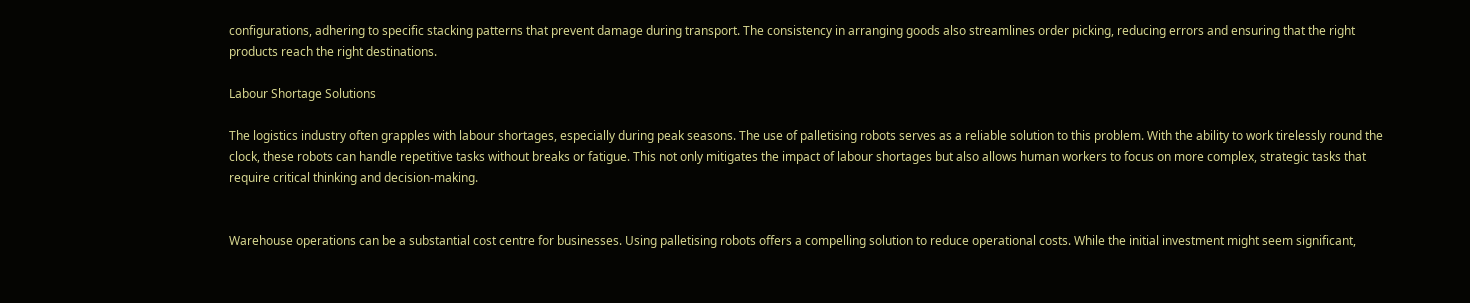configurations, adhering to specific stacking patterns that prevent damage during transport. The consistency in arranging goods also streamlines order picking, reducing errors and ensuring that the right products reach the right destinations.

Labour Shortage Solutions

The logistics industry often grapples with labour shortages, especially during peak seasons. The use of palletising robots serves as a reliable solution to this problem. With the ability to work tirelessly round the clock, these robots can handle repetitive tasks without breaks or fatigue. This not only mitigates the impact of labour shortages but also allows human workers to focus on more complex, strategic tasks that require critical thinking and decision-making.


Warehouse operations can be a substantial cost centre for businesses. Using palletising robots offers a compelling solution to reduce operational costs. While the initial investment might seem significant,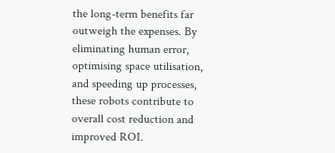the long-term benefits far outweigh the expenses. By eliminating human error, optimising space utilisation, and speeding up processes, these robots contribute to overall cost reduction and improved ROI.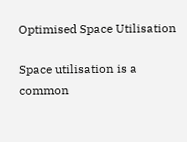Optimised Space Utilisation

Space utilisation is a common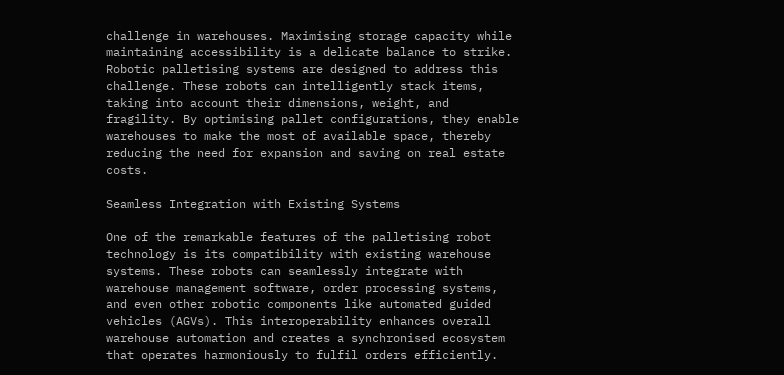challenge in warehouses. Maximising storage capacity while maintaining accessibility is a delicate balance to strike. Robotic palletising systems are designed to address this challenge. These robots can intelligently stack items, taking into account their dimensions, weight, and fragility. By optimising pallet configurations, they enable warehouses to make the most of available space, thereby reducing the need for expansion and saving on real estate costs.

Seamless Integration with Existing Systems

One of the remarkable features of the palletising robot technology is its compatibility with existing warehouse systems. These robots can seamlessly integrate with warehouse management software, order processing systems, and even other robotic components like automated guided vehicles (AGVs). This interoperability enhances overall warehouse automation and creates a synchronised ecosystem that operates harmoniously to fulfil orders efficiently.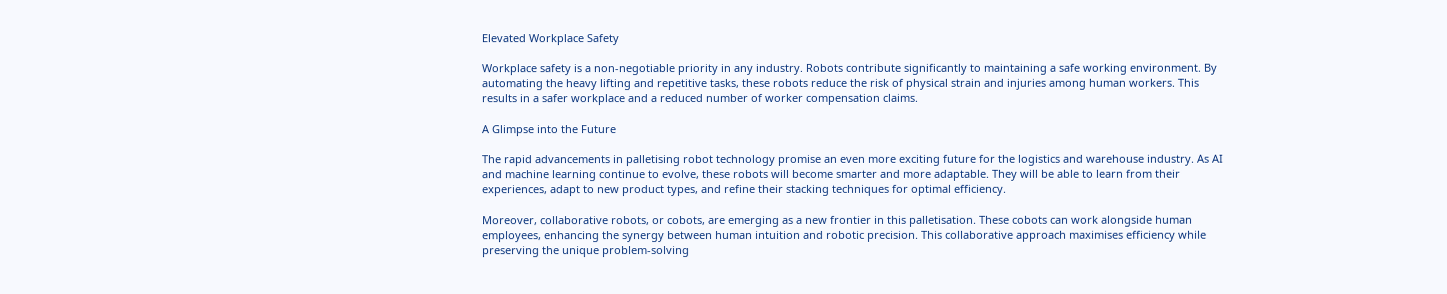Elevated Workplace Safety

Workplace safety is a non-negotiable priority in any industry. Robots contribute significantly to maintaining a safe working environment. By automating the heavy lifting and repetitive tasks, these robots reduce the risk of physical strain and injuries among human workers. This results in a safer workplace and a reduced number of worker compensation claims.

A Glimpse into the Future

The rapid advancements in palletising robot technology promise an even more exciting future for the logistics and warehouse industry. As AI and machine learning continue to evolve, these robots will become smarter and more adaptable. They will be able to learn from their experiences, adapt to new product types, and refine their stacking techniques for optimal efficiency.

Moreover, collaborative robots, or cobots, are emerging as a new frontier in this palletisation. These cobots can work alongside human employees, enhancing the synergy between human intuition and robotic precision. This collaborative approach maximises efficiency while preserving the unique problem-solving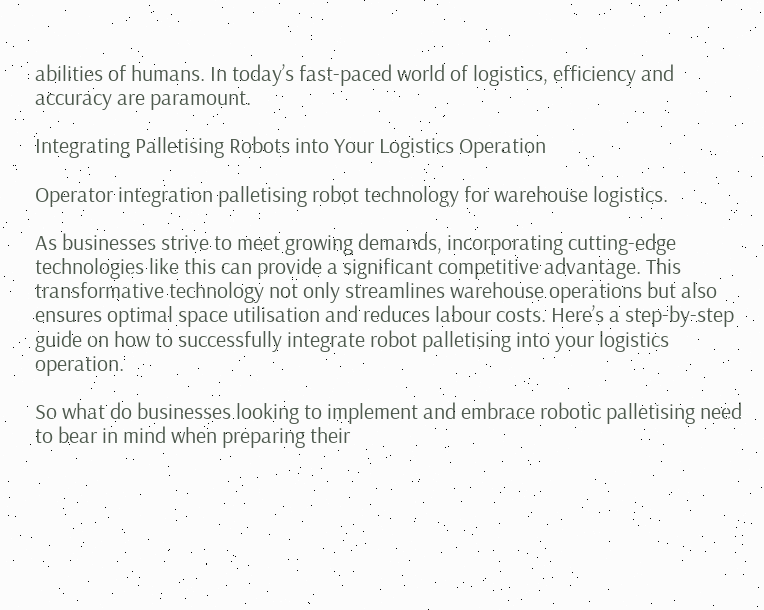abilities of humans. In today’s fast-paced world of logistics, efficiency and accuracy are paramount.

Integrating Palletising Robots into Your Logistics Operation

Operator integration palletising robot technology for warehouse logistics.

As businesses strive to meet growing demands, incorporating cutting-edge technologies like this can provide a significant competitive advantage. This transformative technology not only streamlines warehouse operations but also ensures optimal space utilisation and reduces labour costs. Here’s a step-by-step guide on how to successfully integrate robot palletising into your logistics operation.

So what do businesses looking to implement and embrace robotic palletising need to bear in mind when preparing their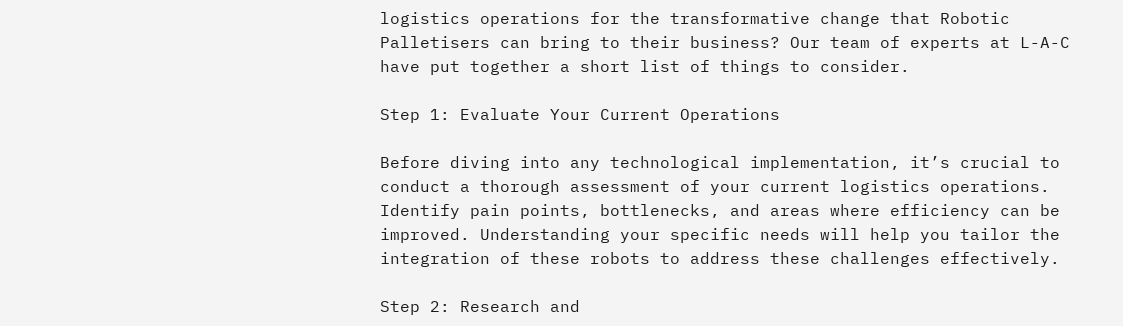logistics operations for the transformative change that Robotic Palletisers can bring to their business? Our team of experts at L-A-C have put together a short list of things to consider.

Step 1: Evaluate Your Current Operations

Before diving into any technological implementation, it’s crucial to conduct a thorough assessment of your current logistics operations. Identify pain points, bottlenecks, and areas where efficiency can be improved. Understanding your specific needs will help you tailor the integration of these robots to address these challenges effectively.

Step 2: Research and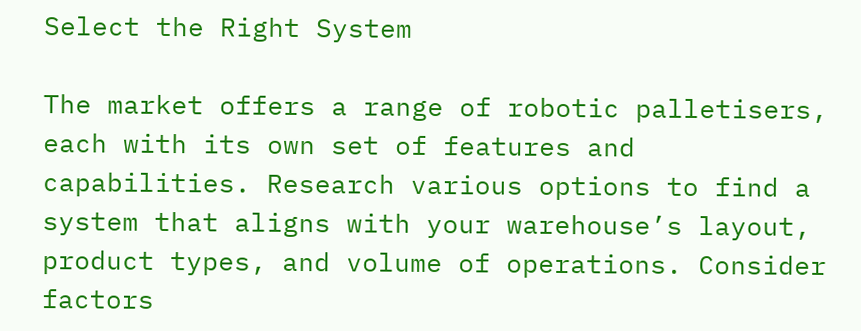Select the Right System

The market offers a range of robotic palletisers, each with its own set of features and capabilities. Research various options to find a system that aligns with your warehouse’s layout, product types, and volume of operations. Consider factors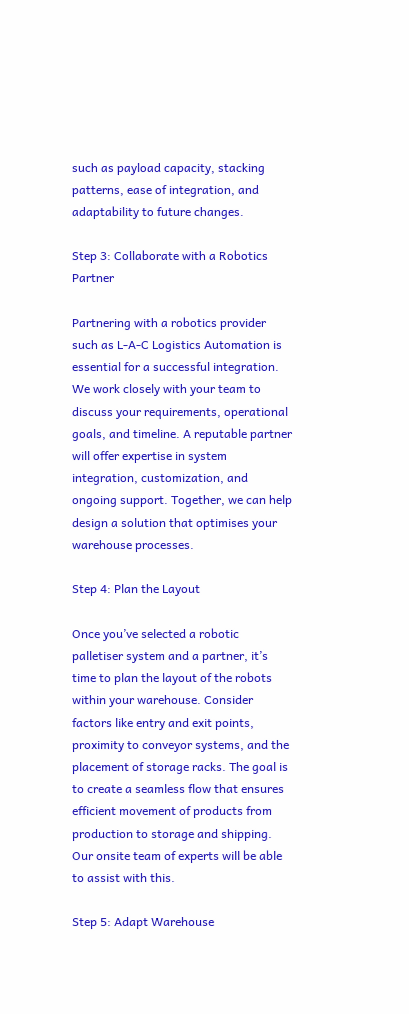such as payload capacity, stacking patterns, ease of integration, and adaptability to future changes.

Step 3: Collaborate with a Robotics Partner

Partnering with a robotics provider such as L-A-C Logistics Automation is essential for a successful integration. We work closely with your team to discuss your requirements, operational goals, and timeline. A reputable partner will offer expertise in system integration, customization, and ongoing support. Together, we can help design a solution that optimises your warehouse processes.

Step 4: Plan the Layout

Once you’ve selected a robotic palletiser system and a partner, it’s time to plan the layout of the robots within your warehouse. Consider factors like entry and exit points, proximity to conveyor systems, and the placement of storage racks. The goal is to create a seamless flow that ensures efficient movement of products from production to storage and shipping. Our onsite team of experts will be able to assist with this.

Step 5: Adapt Warehouse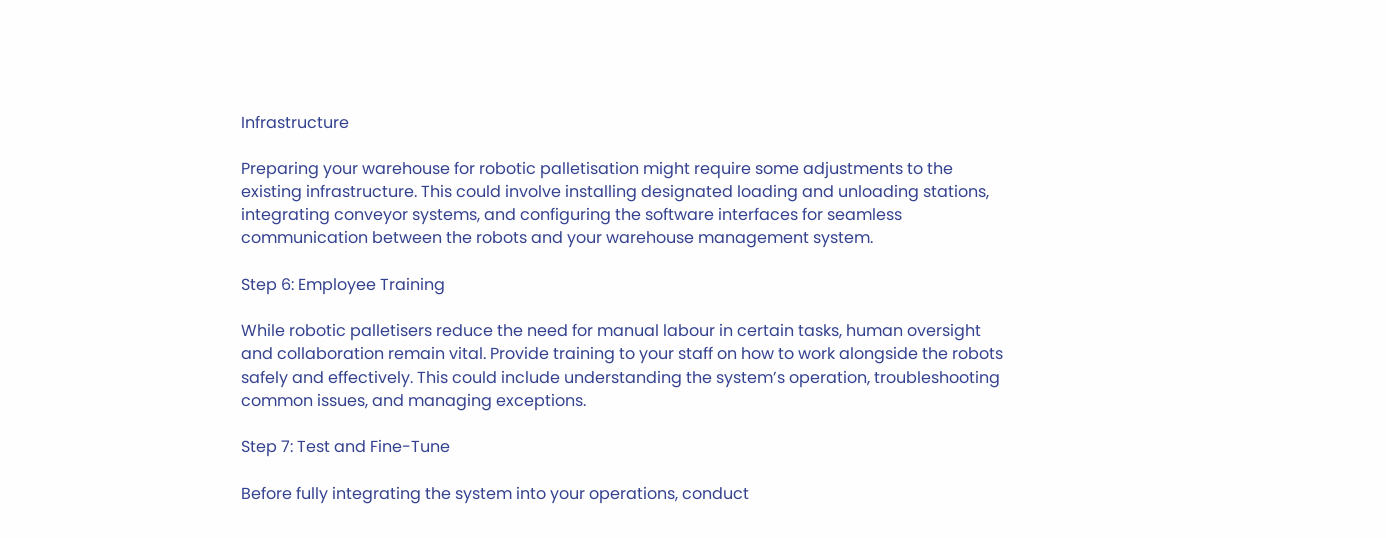Infrastructure

Preparing your warehouse for robotic palletisation might require some adjustments to the existing infrastructure. This could involve installing designated loading and unloading stations, integrating conveyor systems, and configuring the software interfaces for seamless communication between the robots and your warehouse management system.

Step 6: Employee Training

While robotic palletisers reduce the need for manual labour in certain tasks, human oversight and collaboration remain vital. Provide training to your staff on how to work alongside the robots safely and effectively. This could include understanding the system’s operation, troubleshooting common issues, and managing exceptions.

Step 7: Test and Fine-Tune

Before fully integrating the system into your operations, conduct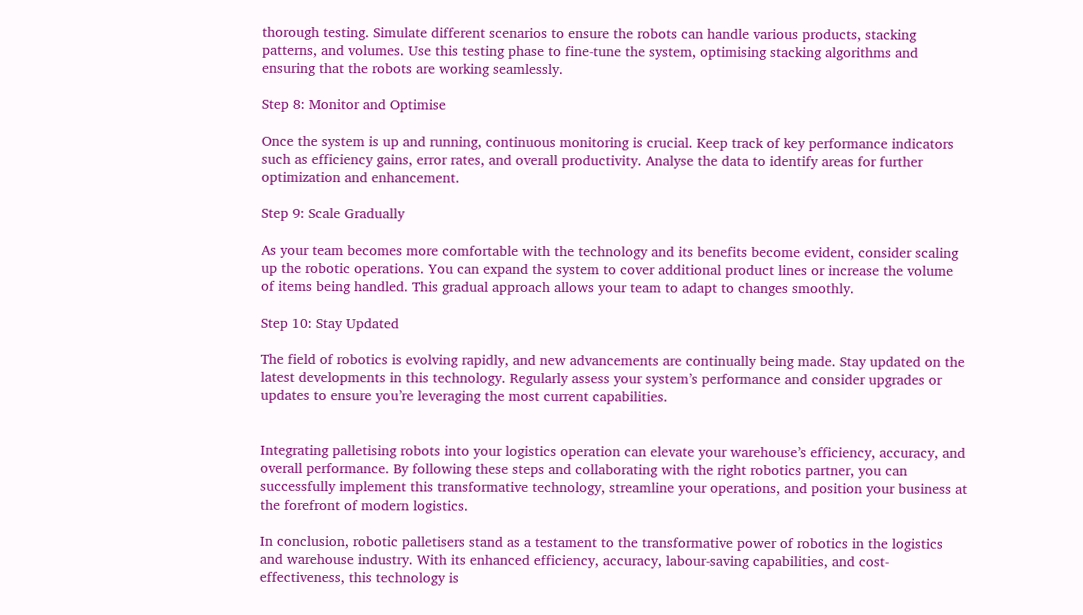thorough testing. Simulate different scenarios to ensure the robots can handle various products, stacking patterns, and volumes. Use this testing phase to fine-tune the system, optimising stacking algorithms and ensuring that the robots are working seamlessly.

Step 8: Monitor and Optimise

Once the system is up and running, continuous monitoring is crucial. Keep track of key performance indicators such as efficiency gains, error rates, and overall productivity. Analyse the data to identify areas for further optimization and enhancement.

Step 9: Scale Gradually

As your team becomes more comfortable with the technology and its benefits become evident, consider scaling up the robotic operations. You can expand the system to cover additional product lines or increase the volume of items being handled. This gradual approach allows your team to adapt to changes smoothly.

Step 10: Stay Updated

The field of robotics is evolving rapidly, and new advancements are continually being made. Stay updated on the latest developments in this technology. Regularly assess your system’s performance and consider upgrades or updates to ensure you’re leveraging the most current capabilities.


Integrating palletising robots into your logistics operation can elevate your warehouse’s efficiency, accuracy, and overall performance. By following these steps and collaborating with the right robotics partner, you can successfully implement this transformative technology, streamline your operations, and position your business at the forefront of modern logistics.

In conclusion, robotic palletisers stand as a testament to the transformative power of robotics in the logistics and warehouse industry. With its enhanced efficiency, accuracy, labour-saving capabilities, and cost-effectiveness, this technology is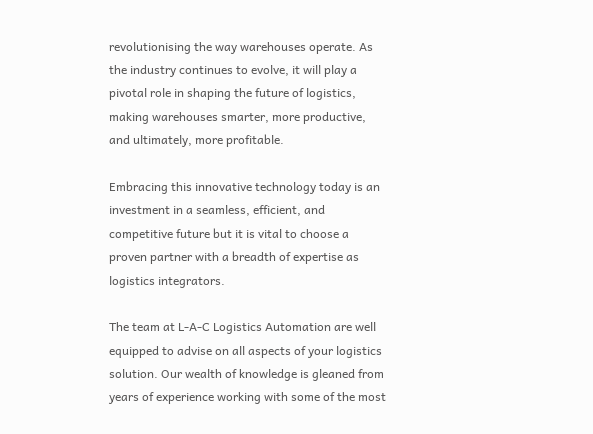revolutionising the way warehouses operate. As the industry continues to evolve, it will play a pivotal role in shaping the future of logistics, making warehouses smarter, more productive, and ultimately, more profitable.

Embracing this innovative technology today is an investment in a seamless, efficient, and competitive future but it is vital to choose a proven partner with a breadth of expertise as logistics integrators.

The team at L-A-C Logistics Automation are well equipped to advise on all aspects of your logistics solution. Our wealth of knowledge is gleaned from years of experience working with some of the most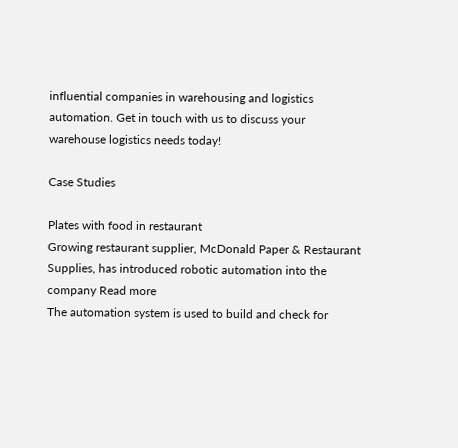influential companies in warehousing and logistics automation. Get in touch with us to discuss your warehouse logistics needs today!

Case Studies

Plates with food in restaurant
Growing restaurant supplier, McDonald Paper & Restaurant Supplies, has introduced robotic automation into the company Read more
The automation system is used to build and check for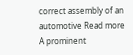correct assembly of an automotive Read more
A prominent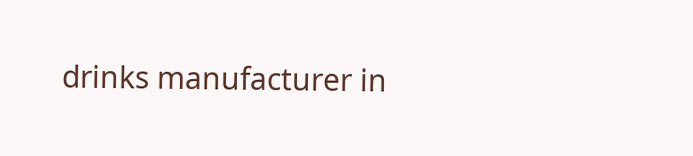drinks manufacturer in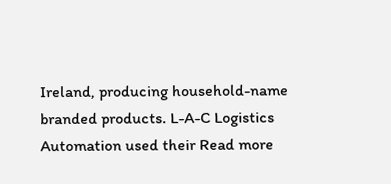Ireland, producing household-name branded products. L-A-C Logistics Automation used their Read more